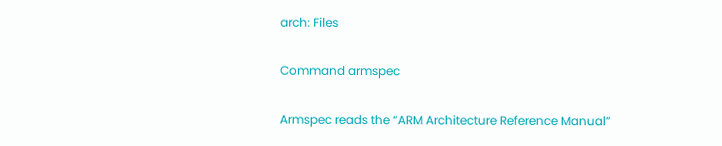arch: Files

Command armspec

Armspec reads the “ARM Architecture Reference Manual”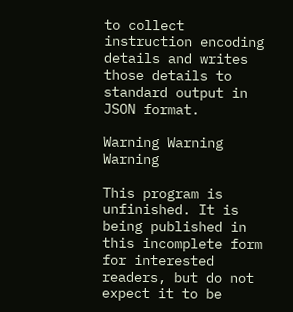to collect instruction encoding details and writes those details to standard output in JSON format.

Warning Warning Warning

This program is unfinished. It is being published in this incomplete form for interested readers, but do not expect it to be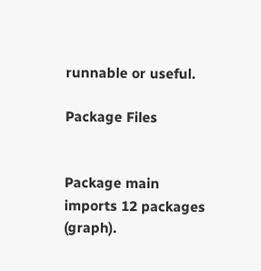runnable or useful.

Package Files


Package main imports 12 packages (graph).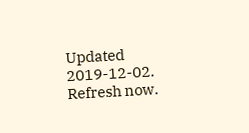Updated 2019-12-02. Refresh now.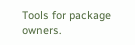Tools for package owners.